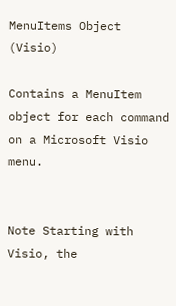MenuItems Object (Visio)

Contains a MenuItem object for each command on a Microsoft Visio menu.


Note Starting with Visio, the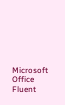Microsoft Office Fluent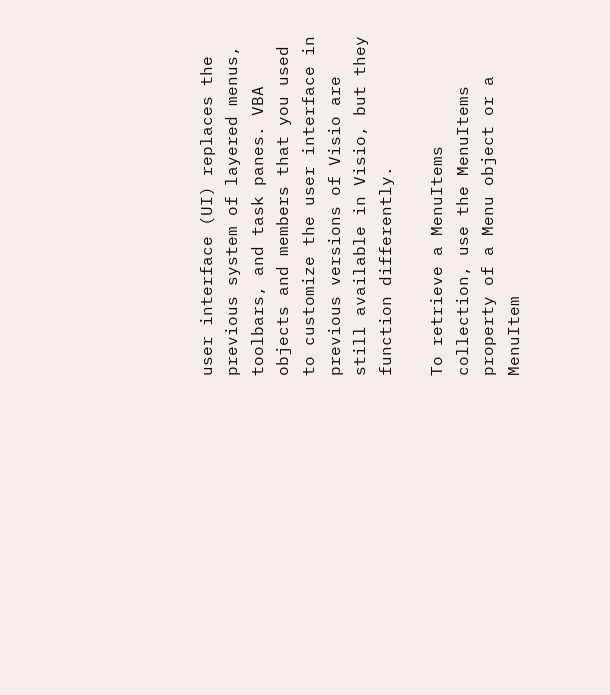user interface (UI) replaces the previous system of layered menus, toolbars, and task panes. VBA objects and members that you used to customize the user interface in previous versions of Visio are still available in Visio, but they function differently.

To retrieve a MenuItems collection, use the MenuItems property of a Menu object or a MenuItem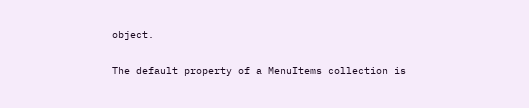object.

The default property of a MenuItems collection is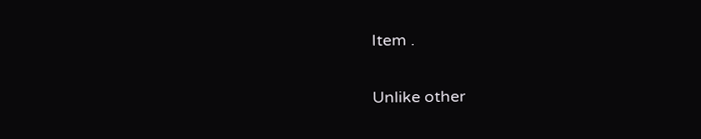Item .

Unlike other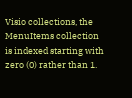Visio collections, the MenuItems collection is indexed starting with zero (0) rather than 1.